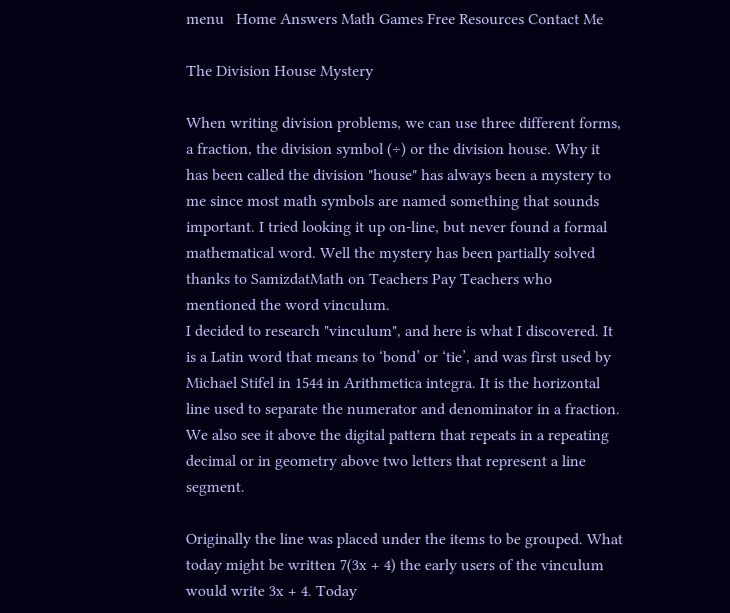menu   Home Answers Math Games Free Resources Contact Me

The Division House Mystery

When writing division problems, we can use three different forms, a fraction, the division symbol (÷) or the division house. Why it has been called the division "house" has always been a mystery to me since most math symbols are named something that sounds important. I tried looking it up on-line, but never found a formal mathematical word. Well the mystery has been partially solved thanks to SamizdatMath on Teachers Pay Teachers who mentioned the word vinculum.
I decided to research "vinculum", and here is what I discovered. It is a Latin word that means to ‘bond’ or ‘tie’, and was first used by Michael Stifel in 1544 in Arithmetica integra. It is the horizontal line used to separate the numerator and denominator in a fraction. We also see it above the digital pattern that repeats in a repeating decimal or in geometry above two letters that represent a line segment.

Originally the line was placed under the items to be grouped. What today might be written 7(3x + 4) the early users of the vinculum would write 3x + 4. Today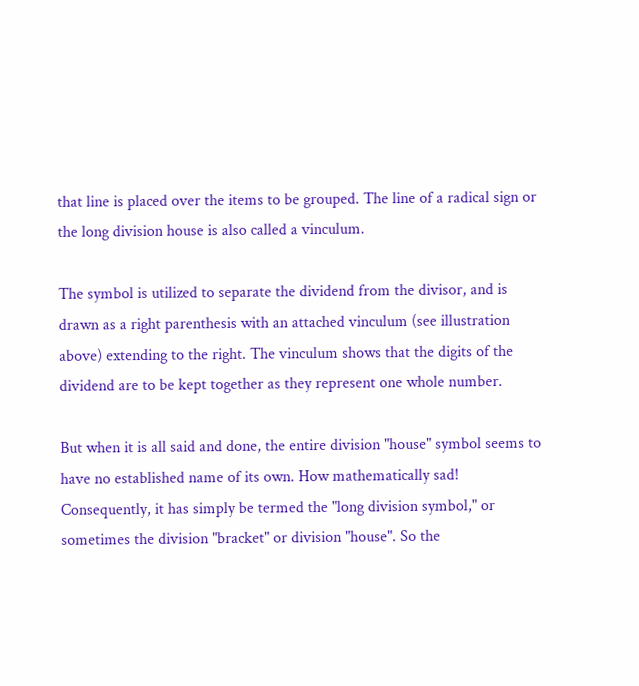that line is placed over the items to be grouped. The line of a radical sign or the long division house is also called a vinculum.

The symbol is utilized to separate the dividend from the divisor, and is drawn as a right parenthesis with an attached vinculum (see illustration above) extending to the right. The vinculum shows that the digits of the dividend are to be kept together as they represent one whole number.

But when it is all said and done, the entire division "house" symbol seems to have no established name of its own. How mathematically sad! Consequently, it has simply be termed the "long division symbol," or sometimes the division "bracket" or division "house". So the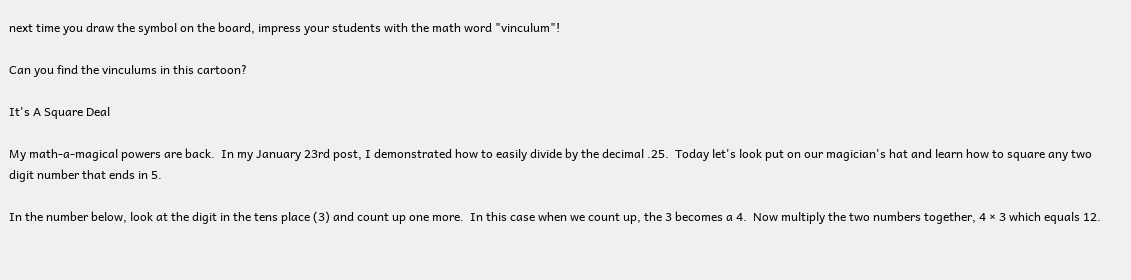next time you draw the symbol on the board, impress your students with the math word "vinculum"!

Can you find the vinculums in this cartoon?

It's A Square Deal

My math-a-magical powers are back.  In my January 23rd post, I demonstrated how to easily divide by the decimal .25.  Today let's look put on our magician's hat and learn how to square any two digit number that ends in 5.

In the number below, look at the digit in the tens place (3) and count up one more.  In this case when we count up, the 3 becomes a 4.  Now multiply the two numbers together, 4 × 3 which equals 12.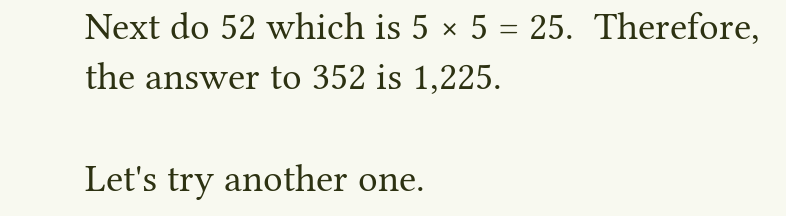Next do 52 which is 5 × 5 = 25.  Therefore, the answer to 352 is 1,225.

Let's try another one.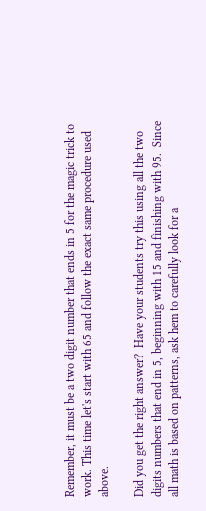Remember, it must be a two digit number that ends in 5 for the magic trick to work. This time let's start with 65 and follow the exact same procedure used above.

Did you get the right answer?  Have your students try this using all the two digits numbers that end in 5, beginning with 15 and finishing with 95.  Since all math is based on patterns, ask hem to carefully look for a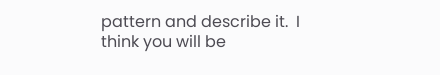pattern and describe it.  I think you will be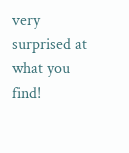very surprised at what you find!